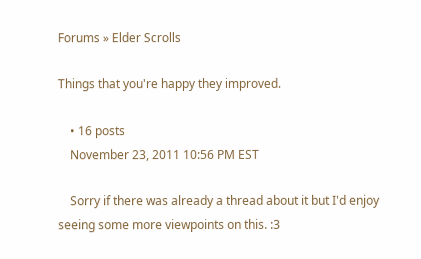Forums » Elder Scrolls

Things that you're happy they improved.

    • 16 posts
    November 23, 2011 10:56 PM EST

    Sorry if there was already a thread about it but I'd enjoy seeing some more viewpoints on this. :3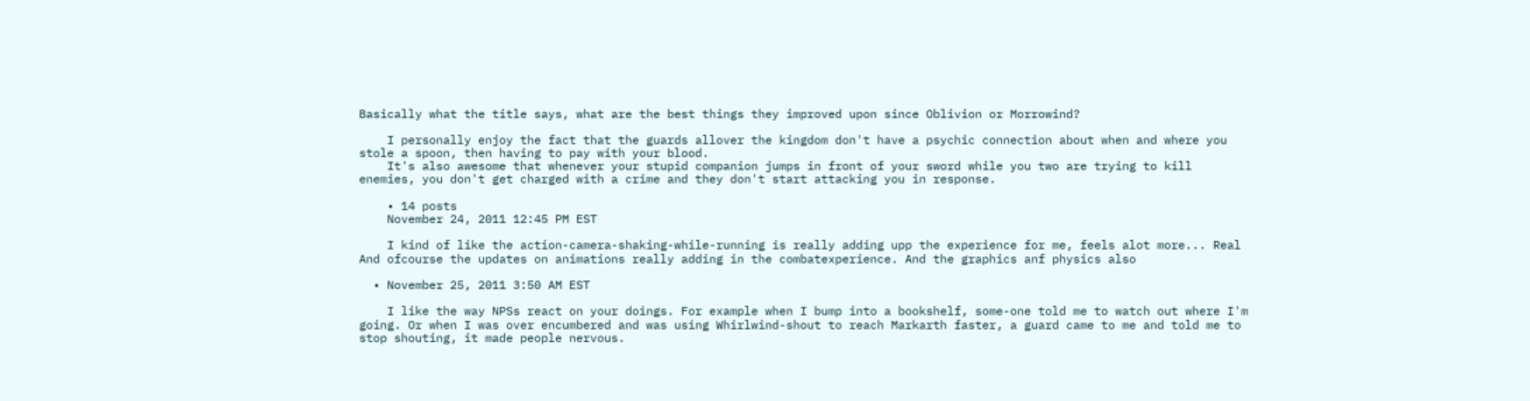Basically what the title says, what are the best things they improved upon since Oblivion or Morrowind?

    I personally enjoy the fact that the guards allover the kingdom don't have a psychic connection about when and where you stole a spoon, then having to pay with your blood.
    It's also awesome that whenever your stupid companion jumps in front of your sword while you two are trying to kill enemies, you don't get charged with a crime and they don't start attacking you in response.

    • 14 posts
    November 24, 2011 12:45 PM EST

    I kind of like the action-camera-shaking-while-running is really adding upp the experience for me, feels alot more... Real  And ofcourse the updates on animations really adding in the combatexperience. And the graphics anf physics also

  • November 25, 2011 3:50 AM EST

    I like the way NPSs react on your doings. For example when I bump into a bookshelf, some-one told me to watch out where I'm going. Or when I was over encumbered and was using Whirlwind-shout to reach Markarth faster, a guard came to me and told me to stop shouting, it made people nervous.